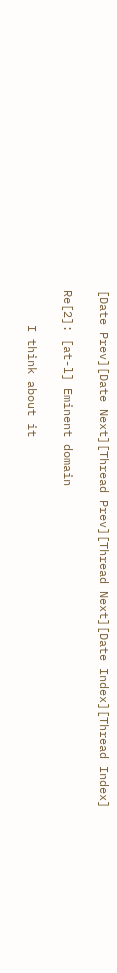[Date Prev][Date Next][Thread Prev][Thread Next][Date Index][Thread Index]

Re[2]: [at-l] Eminent domain

     I think about it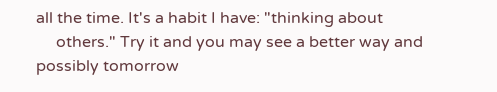all the time. It's a habit I have: "thinking about
     others." Try it and you may see a better way and possibly tomorrow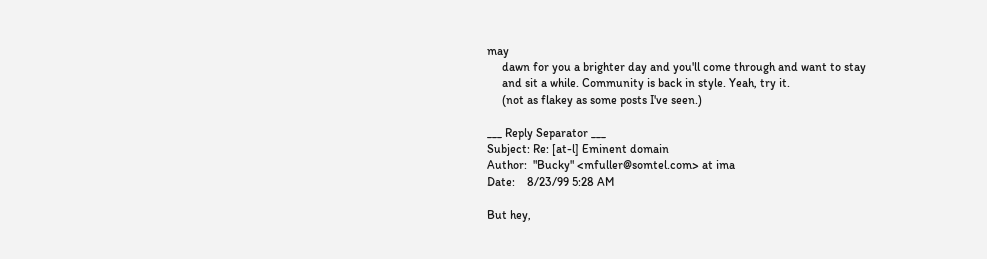may
     dawn for you a brighter day and you'll come through and want to stay
     and sit a while. Community is back in style. Yeah, try it.
     (not as flakey as some posts I've seen.)

___ Reply Separator ___
Subject: Re: [at-l] Eminent domain
Author:  "Bucky" <mfuller@somtel.com> at ima
Date:    8/23/99 5:28 AM

But hey,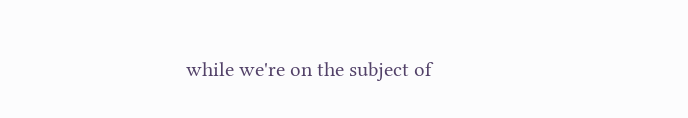while we're on the subject of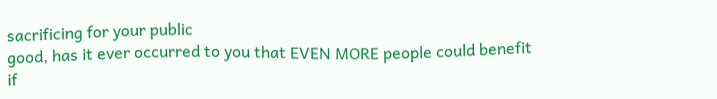sacrificing for your public
good, has it ever occurred to you that EVEN MORE people could benefit
if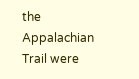the Appalachian Trail were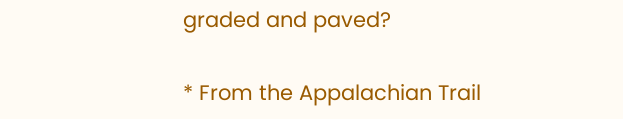graded and paved?

* From the Appalachian Trail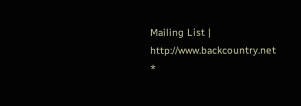Mailing List |  http://www.backcountry.net  *